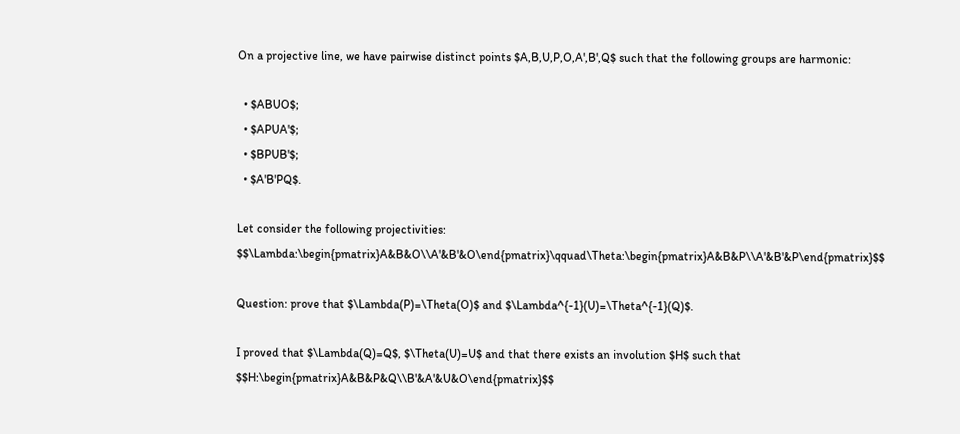On a projective line, we have pairwise distinct points $A,B,U,P,O,A',B',Q$ such that the following groups are harmonic:

  • $ABUO$;
  • $APUA'$;
  • $BPUB'$;
  • $A'B'PQ$.

Let consider the following projectivities: $$\Lambda:\begin{pmatrix}A&B&O\\A'&B'&O\end{pmatrix}\qquad\Theta:\begin{pmatrix}A&B&P\\A'&B'&P\end{pmatrix}$$

Question: prove that $\Lambda(P)=\Theta(O)$ and $\Lambda^{-1}(U)=\Theta^{-1}(Q)$.

I proved that $\Lambda(Q)=Q$, $\Theta(U)=U$ and that there exists an involution $H$ such that $$H:\begin{pmatrix}A&B&P&Q\\B'&A'&U&O\end{pmatrix}$$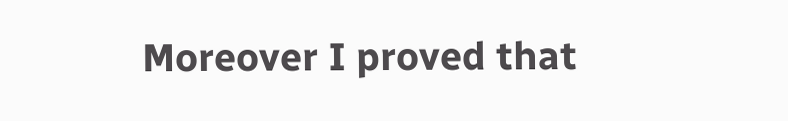Moreover I proved that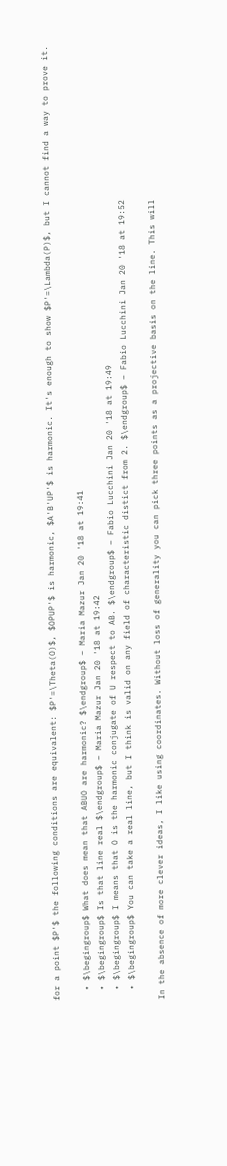for a point $P'$ the following conditions are equivalent: $P'=\Theta(O)$, $OPUP'$ is harmonic, $A'B'UP'$ is harmonic. It's enough to show $P'=\Lambda(P)$, but I cannot find a way to prove it.

  • $\begingroup$ What does mean that ABUO are harmonic? $\endgroup$ – Maria Mazur Jan 20 '18 at 19:41
  • $\begingroup$ Is that line real $\endgroup$ – Maria Mazur Jan 20 '18 at 19:42
  • $\begingroup$ I means that O is the harmonic conjugate of U respect to AB. $\endgroup$ – Fabio Lucchini Jan 20 '18 at 19:49
  • $\begingroup$ You can take a real line, but I think is valid on any field of characteristic distict from 2. $\endgroup$ – Fabio Lucchini Jan 20 '18 at 19:52

In the absence of more clever ideas, I like using coordinates. Without loss of generality you can pick three points as a projective basis on the line. This will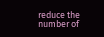reduce the number of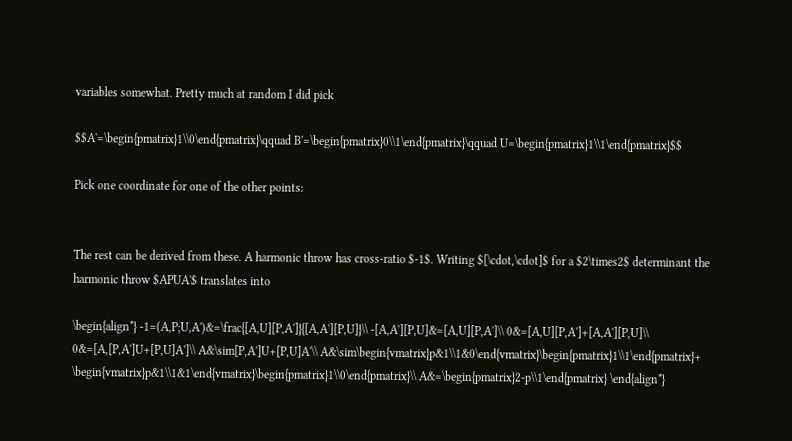variables somewhat. Pretty much at random I did pick

$$A'=\begin{pmatrix}1\\0\end{pmatrix}\qquad B'=\begin{pmatrix}0\\1\end{pmatrix}\qquad U=\begin{pmatrix}1\\1\end{pmatrix}$$

Pick one coordinate for one of the other points:


The rest can be derived from these. A harmonic throw has cross-ratio $-1$. Writing $[\cdot,\cdot]$ for a $2\times2$ determinant the harmonic throw $APUA'$ translates into

\begin{align*} -1=(A,P;U,A')&=\frac{[A,U][P,A']}{[A,A'][P,U]}\\ -[A,A'][P,U]&=[A,U][P,A']\\ 0&=[A,U][P,A']+[A,A'][P,U]\\ 0&=[A,[P,A']U+[P,U]A']\\ A&\sim[P,A']U+[P,U]A'\\ A&\sim\begin{vmatrix}p&1\\1&0\end{vmatrix}\begin{pmatrix}1\\1\end{pmatrix}+ \begin{vmatrix}p&1\\1&1\end{vmatrix}\begin{pmatrix}1\\0\end{pmatrix}\\ A&=\begin{pmatrix}2-p\\1\end{pmatrix} \end{align*}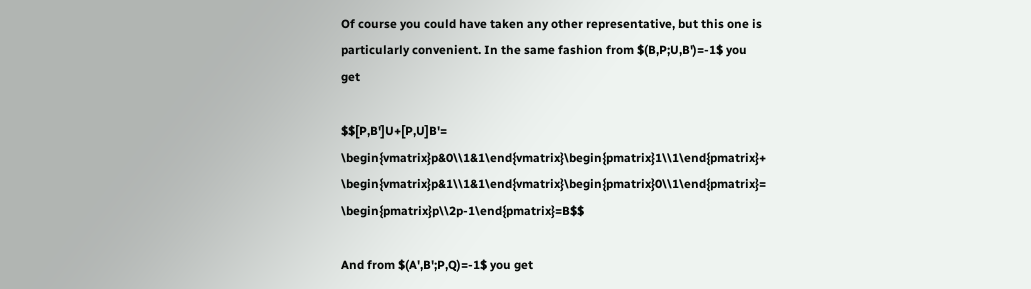Of course you could have taken any other representative, but this one is particularly convenient. In the same fashion from $(B,P;U,B')=-1$ you get

$$[P,B']U+[P,U]B'= \begin{vmatrix}p&0\\1&1\end{vmatrix}\begin{pmatrix}1\\1\end{pmatrix}+ \begin{vmatrix}p&1\\1&1\end{vmatrix}\begin{pmatrix}0\\1\end{pmatrix}= \begin{pmatrix}p\\2p-1\end{pmatrix}=B$$

And from $(A',B';P,Q)=-1$ you get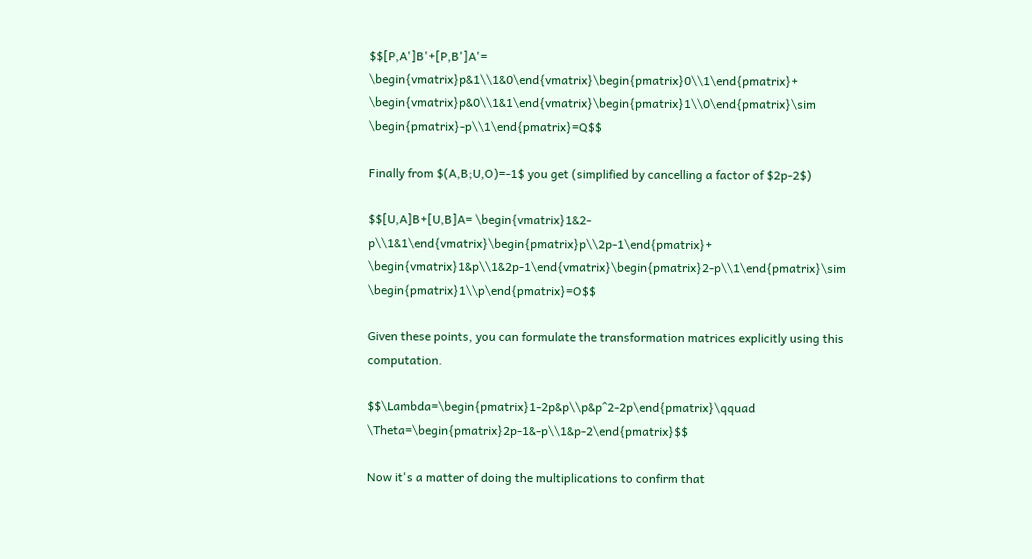$$[P,A']B'+[P,B']A'= \begin{vmatrix}p&1\\1&0\end{vmatrix}\begin{pmatrix}0\\1\end{pmatrix}+ \begin{vmatrix}p&0\\1&1\end{vmatrix}\begin{pmatrix}1\\0\end{pmatrix}\sim \begin{pmatrix}-p\\1\end{pmatrix}=Q$$

Finally from $(A,B;U,O)=-1$ you get (simplified by cancelling a factor of $2p-2$)

$$[U,A]B+[U,B]A= \begin{vmatrix}1&2-p\\1&1\end{vmatrix}\begin{pmatrix}p\\2p-1\end{pmatrix}+ \begin{vmatrix}1&p\\1&2p-1\end{vmatrix}\begin{pmatrix}2-p\\1\end{pmatrix}\sim \begin{pmatrix}1\\p\end{pmatrix}=O$$

Given these points, you can formulate the transformation matrices explicitly using this computation.

$$\Lambda=\begin{pmatrix}1-2p&p\\p&p^2-2p\end{pmatrix}\qquad \Theta=\begin{pmatrix}2p-1&-p\\1&p-2\end{pmatrix}$$

Now it's a matter of doing the multiplications to confirm that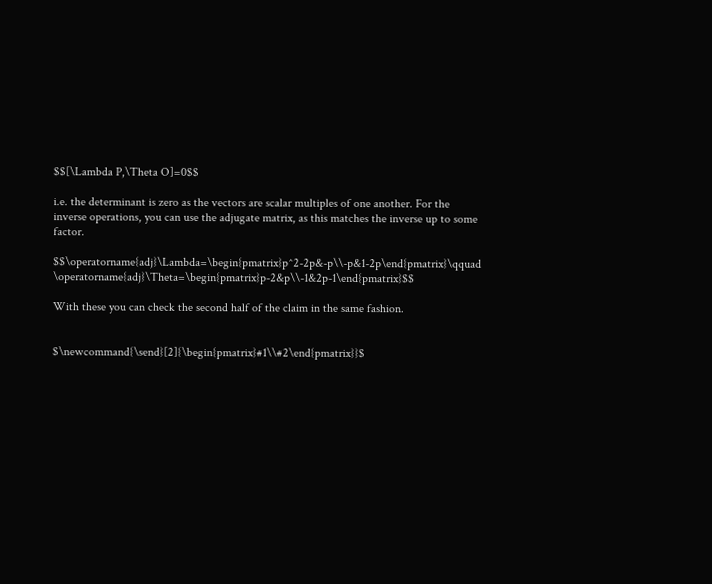$$[\Lambda P,\Theta O]=0$$

i.e. the determinant is zero as the vectors are scalar multiples of one another. For the inverse operations, you can use the adjugate matrix, as this matches the inverse up to some factor.

$$\operatorname{adj}\Lambda=\begin{pmatrix}p^2-2p&-p\\-p&1-2p\end{pmatrix}\qquad \operatorname{adj}\Theta=\begin{pmatrix}p-2&p\\-1&2p-1\end{pmatrix}$$

With these you can check the second half of the claim in the same fashion.


$\newcommand{\send}[2]{\begin{pmatrix}#1\\#2\end{pmatrix}}$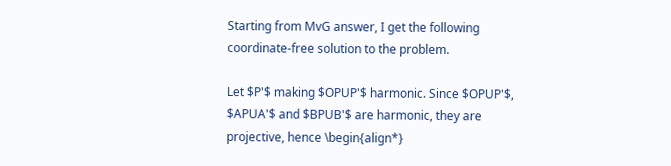Starting from MvG answer, I get the following coordinate-free solution to the problem.

Let $P'$ making $OPUP'$ harmonic. Since $OPUP'$, $APUA'$ and $BPUB'$ are harmonic, they are projective, hence \begin{align*}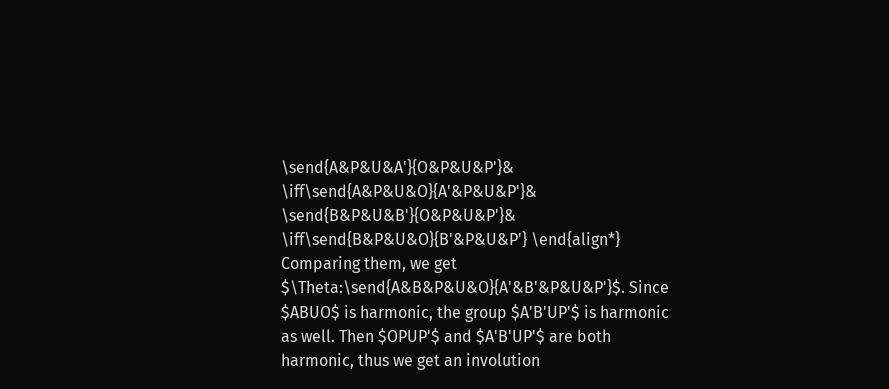\send{A&P&U&A'}{O&P&U&P'}& \iff\send{A&P&U&O}{A'&P&U&P'}& \send{B&P&U&B'}{O&P&U&P'}& \iff\send{B&P&U&O}{B'&P&U&P'} \end{align*} Comparing them, we get $\Theta:\send{A&B&P&U&O}{A'&B'&P&U&P'}$. Since $ABUO$ is harmonic, the group $A'B'UP'$ is harmonic as well. Then $OPUP'$ and $A'B'UP'$ are both harmonic, thus we get an involution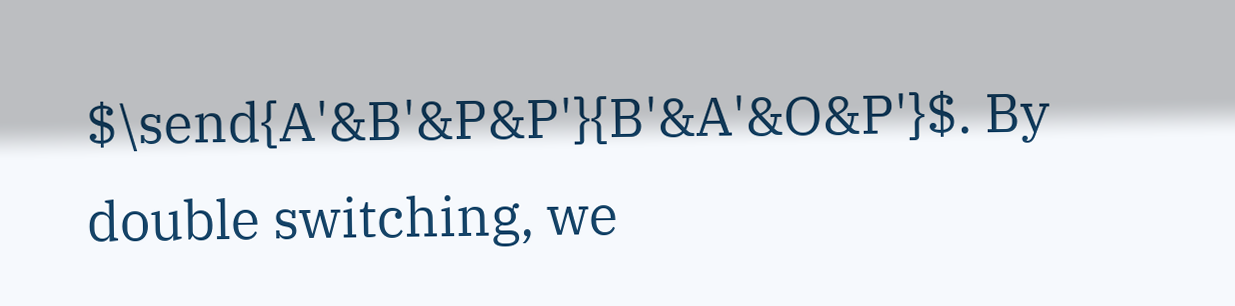$\send{A'&B'&P&P'}{B'&A'&O&P'}$. By double switching, we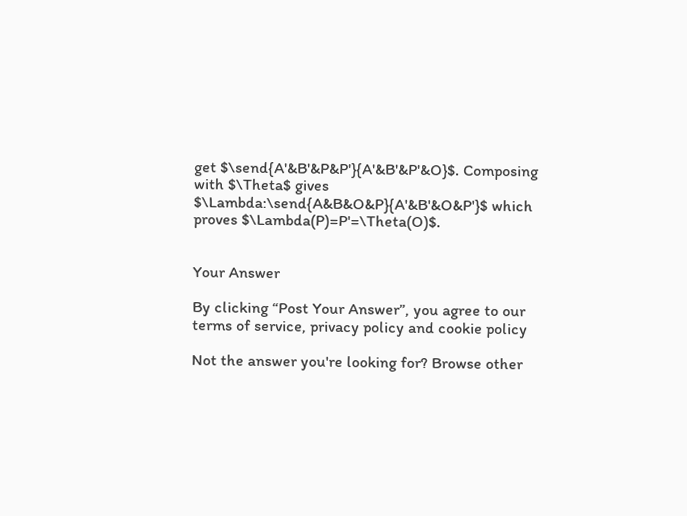get $\send{A'&B'&P&P'}{A'&B'&P'&O}$. Composing with $\Theta$ gives $\Lambda:\send{A&B&O&P}{A'&B'&O&P'}$ which proves $\Lambda(P)=P'=\Theta(O)$.


Your Answer

By clicking “Post Your Answer”, you agree to our terms of service, privacy policy and cookie policy

Not the answer you're looking for? Browse other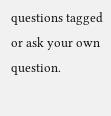questions tagged or ask your own question.